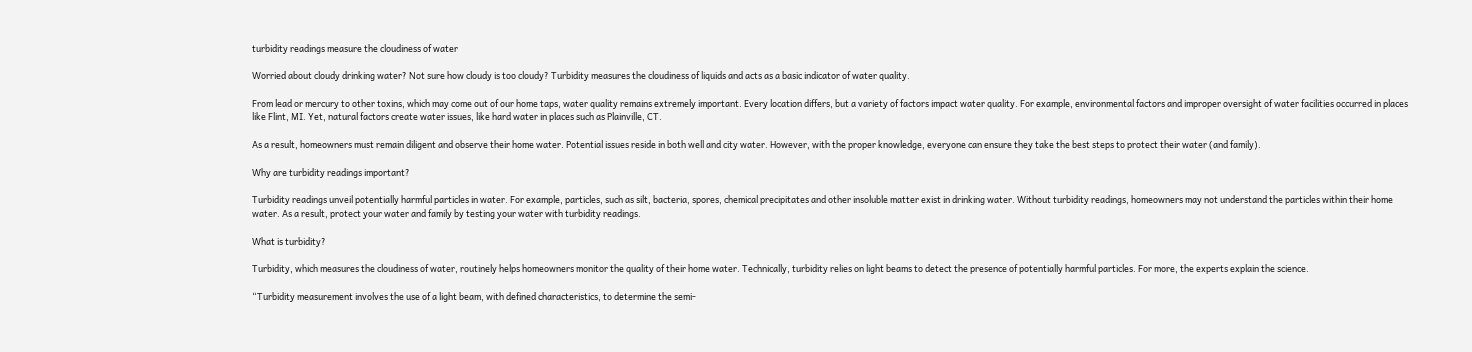turbidity readings measure the cloudiness of water

Worried about cloudy drinking water? Not sure how cloudy is too cloudy? Turbidity measures the cloudiness of liquids and acts as a basic indicator of water quality.

From lead or mercury to other toxins, which may come out of our home taps, water quality remains extremely important. Every location differs, but a variety of factors impact water quality. For example, environmental factors and improper oversight of water facilities occurred in places like Flint, MI. Yet, natural factors create water issues, like hard water in places such as Plainville, CT.

As a result, homeowners must remain diligent and observe their home water. Potential issues reside in both well and city water. However, with the proper knowledge, everyone can ensure they take the best steps to protect their water (and family).

Why are turbidity readings important?

Turbidity readings unveil potentially harmful particles in water. For example, particles, such as silt, bacteria, spores, chemical precipitates and other insoluble matter exist in drinking water. Without turbidity readings, homeowners may not understand the particles within their home water. As a result, protect your water and family by testing your water with turbidity readings.

What is turbidity?

Turbidity, which measures the cloudiness of water, routinely helps homeowners monitor the quality of their home water. Technically, turbidity relies on light beams to detect the presence of potentially harmful particles. For more, the experts explain the science.

“Turbidity measurement involves the use of a light beam, with defined characteristics, to determine the semi-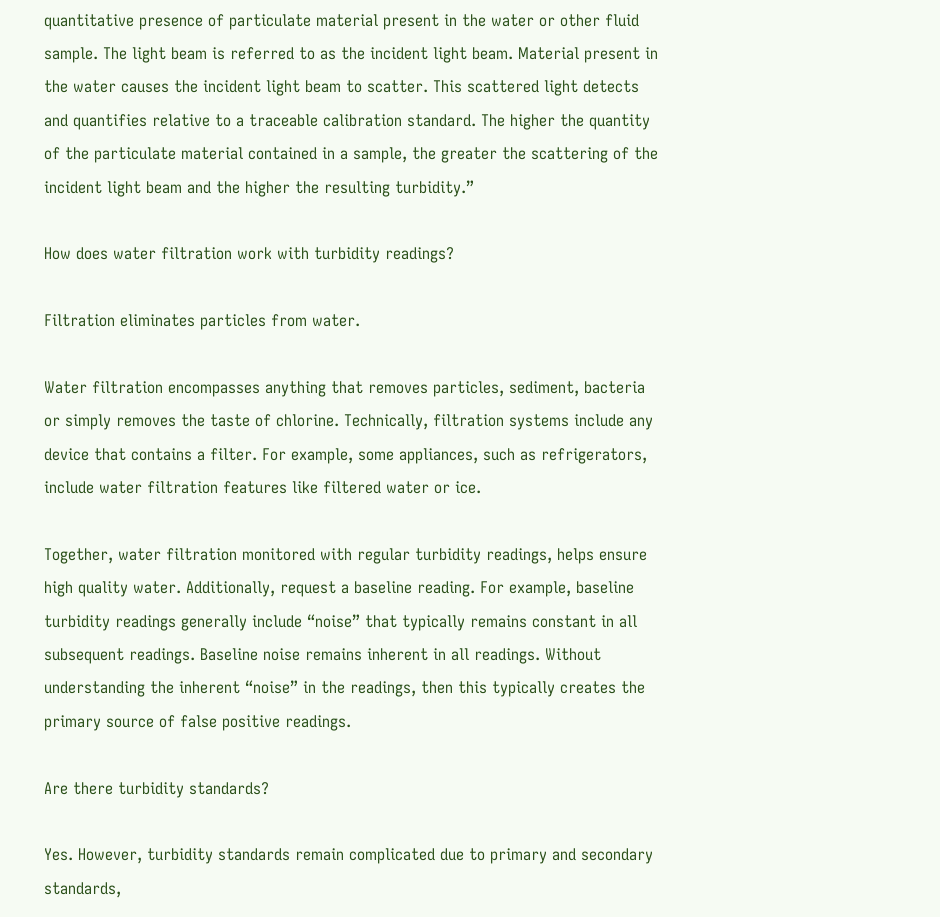quantitative presence of particulate material present in the water or other fluid sample. The light beam is referred to as the incident light beam. Material present in the water causes the incident light beam to scatter. This scattered light detects and quantifies relative to a traceable calibration standard. The higher the quantity of the particulate material contained in a sample, the greater the scattering of the incident light beam and the higher the resulting turbidity.”

How does water filtration work with turbidity readings?

Filtration eliminates particles from water.

Water filtration encompasses anything that removes particles, sediment, bacteria or simply removes the taste of chlorine. Technically, filtration systems include any device that contains a filter. For example, some appliances, such as refrigerators, include water filtration features like filtered water or ice.

Together, water filtration monitored with regular turbidity readings, helps ensure high quality water. Additionally, request a baseline reading. For example, baseline turbidity readings generally include “noise” that typically remains constant in all subsequent readings. Baseline noise remains inherent in all readings. Without understanding the inherent “noise” in the readings, then this typically creates the primary source of false positive readings.

Are there turbidity standards?

Yes. However, turbidity standards remain complicated due to primary and secondary standards,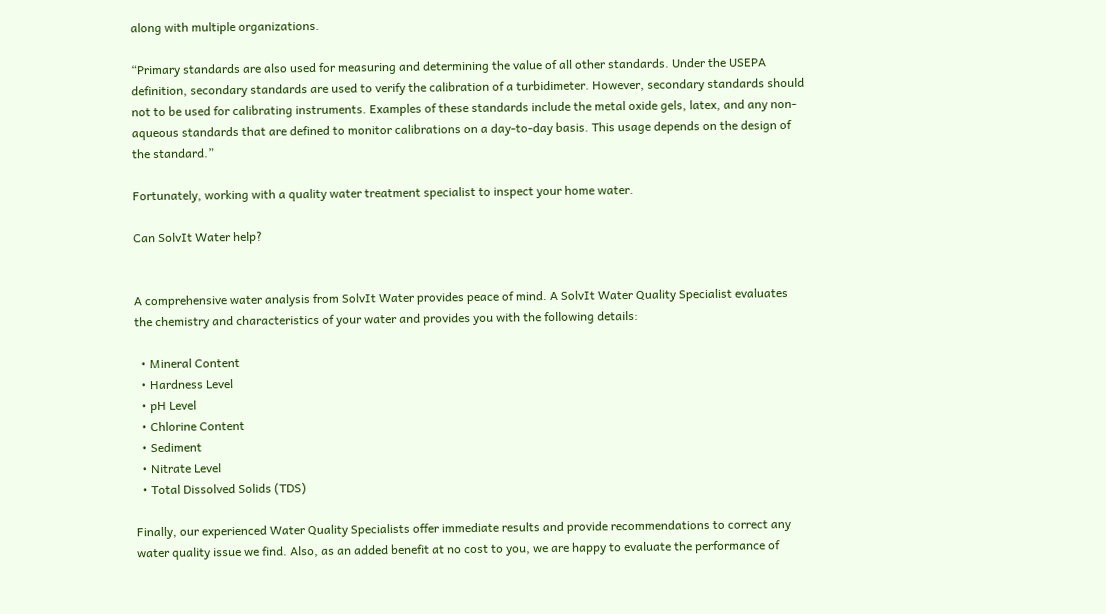along with multiple organizations.

“Primary standards are also used for measuring and determining the value of all other standards. Under the USEPA definition, secondary standards are used to verify the calibration of a turbidimeter. However, secondary standards should not to be used for calibrating instruments. Examples of these standards include the metal oxide gels, latex, and any non-aqueous standards that are defined to monitor calibrations on a day-to-day basis. This usage depends on the design of the standard.”

Fortunately, working with a quality water treatment specialist to inspect your home water.

Can SolvIt Water help?


A comprehensive water analysis from SolvIt Water provides peace of mind. A SolvIt Water Quality Specialist evaluates the chemistry and characteristics of your water and provides you with the following details:

  • Mineral Content
  • Hardness Level
  • pH Level
  • Chlorine Content
  • Sediment
  • Nitrate Level
  • Total Dissolved Solids (TDS)

Finally, our experienced Water Quality Specialists offer immediate results and provide recommendations to correct any water quality issue we find. Also, as an added benefit at no cost to you, we are happy to evaluate the performance of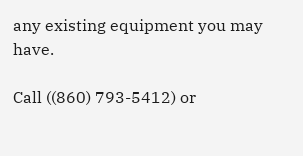any existing equipment you may have.

Call ((860) 793-5412) or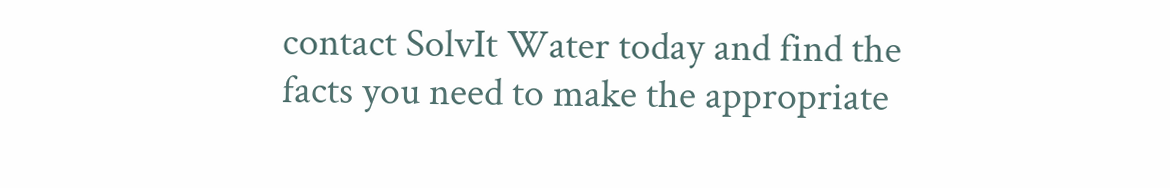contact SolvIt Water today and find the facts you need to make the appropriate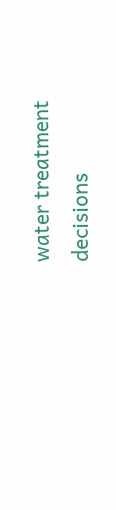water treatment decisions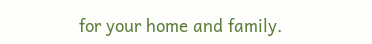for your home and family.